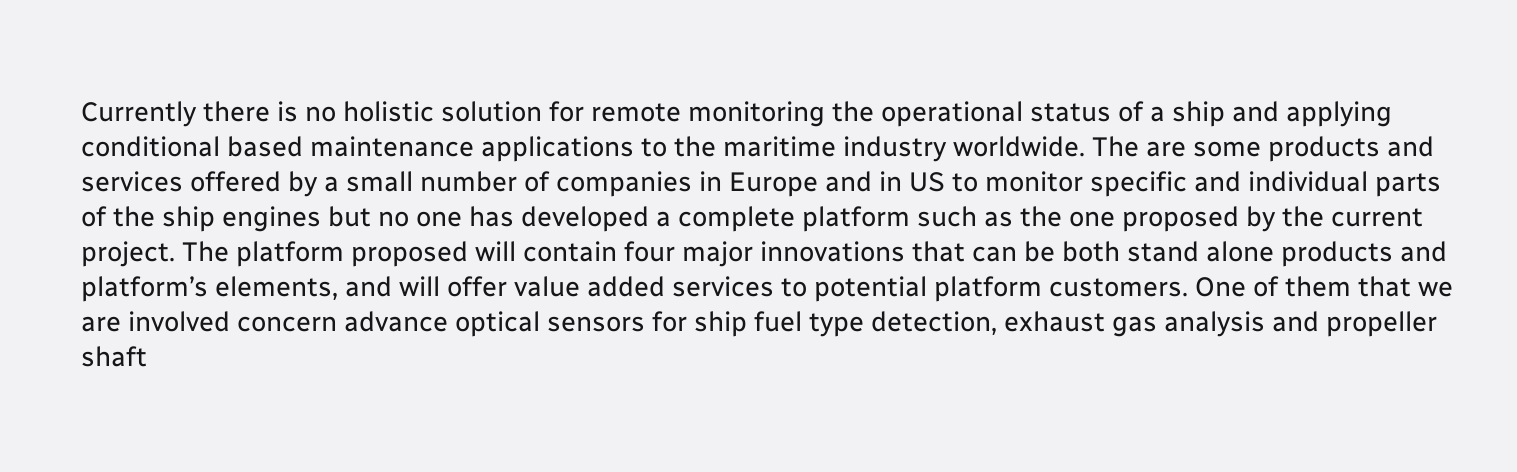Currently there is no holistic solution for remote monitoring the operational status of a ship and applying conditional based maintenance applications to the maritime industry worldwide. The are some products and services offered by a small number of companies in Europe and in US to monitor specific and individual parts of the ship engines but no one has developed a complete platform such as the one proposed by the current project. The platform proposed will contain four major innovations that can be both stand alone products and platform’s elements, and will offer value added services to potential platform customers. One of them that we are involved concern advance optical sensors for ship fuel type detection, exhaust gas analysis and propeller shaft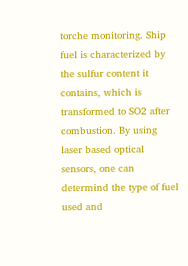torche monitoring. Ship fuel is characterized by the sulfur content it contains, which is transformed to SO2 after combustion. By using laser based optical sensors, one can determind the type of fuel used and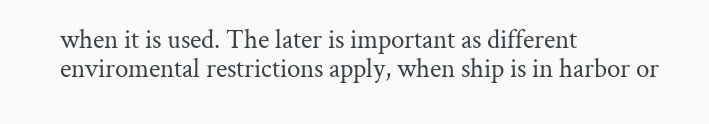when it is used. The later is important as different enviromental restrictions apply, when ship is in harbor or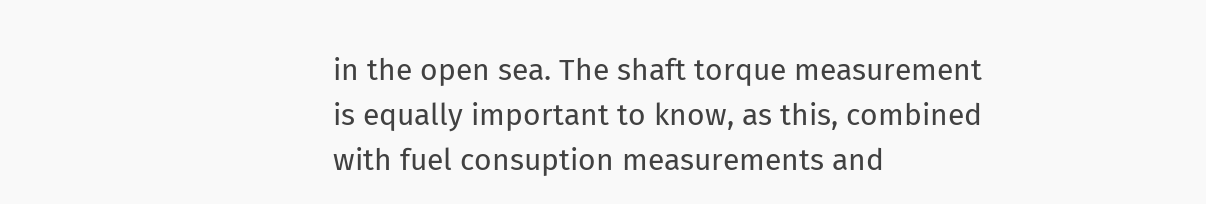in the open sea. The shaft torque measurement is equally important to know, as this, combined with fuel consuption measurements and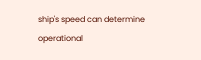ship's speed can determine operational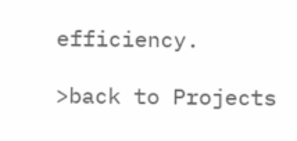efficiency.

>back to Projects